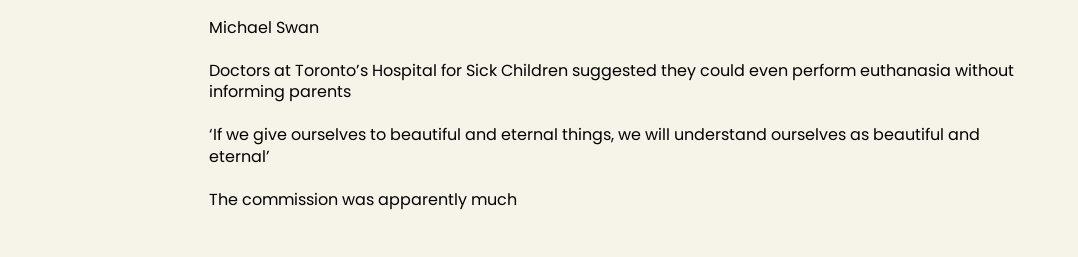Michael Swan

Doctors at Toronto’s Hospital for Sick Children suggested they could even perform euthanasia without informing parents

‘If we give ourselves to beautiful and eternal things, we will understand ourselves as beautiful and eternal’

The commission was apparently much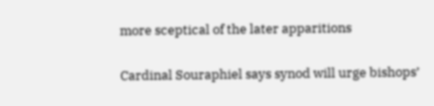more sceptical of the later apparitions

Cardinal Souraphiel says synod will urge bishops’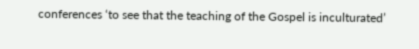conferences ‘to see that the teaching of the Gospel is inculturated’